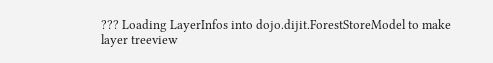??? Loading LayerInfos into dojo.dijit.ForestStoreModel to make layer treeview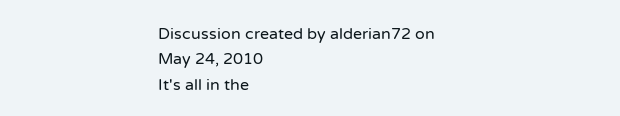Discussion created by alderian72 on May 24, 2010
It's all in the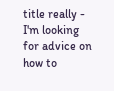title really - I'm looking for advice on how to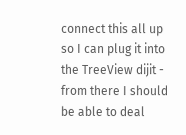connect this all up so I can plug it into the TreeView dijit - from there I should be able to deal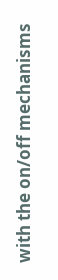with the on/off mechanisms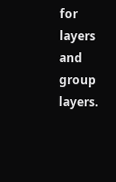for layers and group layers.